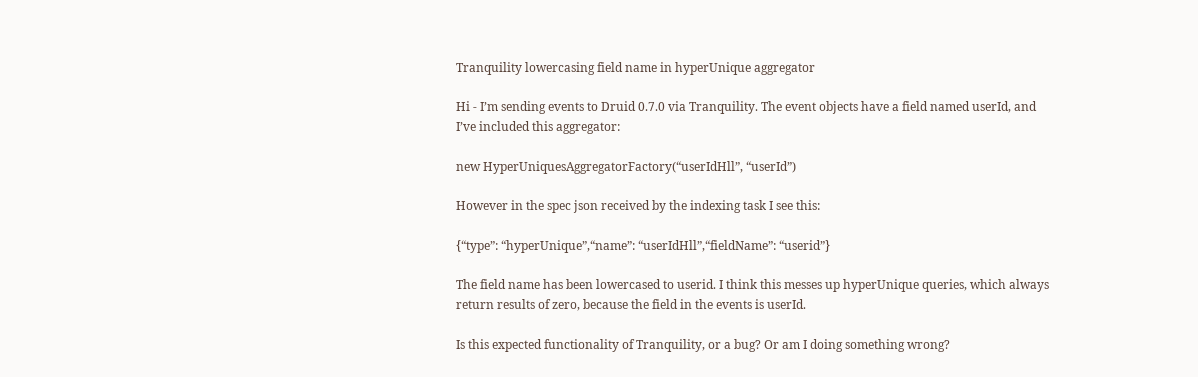Tranquility lowercasing field name in hyperUnique aggregator

Hi - I’m sending events to Druid 0.7.0 via Tranquility. The event objects have a field named userId, and I’ve included this aggregator:

new HyperUniquesAggregatorFactory(“userIdHll”, “userId”)

However in the spec json received by the indexing task I see this:

{“type”: “hyperUnique”,“name”: “userIdHll”,“fieldName”: “userid”}

The field name has been lowercased to userid. I think this messes up hyperUnique queries, which always return results of zero, because the field in the events is userId.

Is this expected functionality of Tranquility, or a bug? Or am I doing something wrong?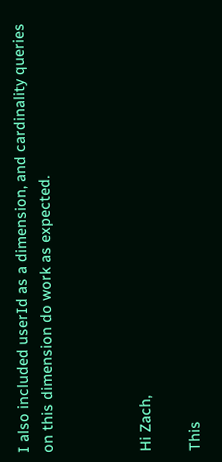I also included userId as a dimension, and cardinality queries on this dimension do work as expected.



Hi Zach,

This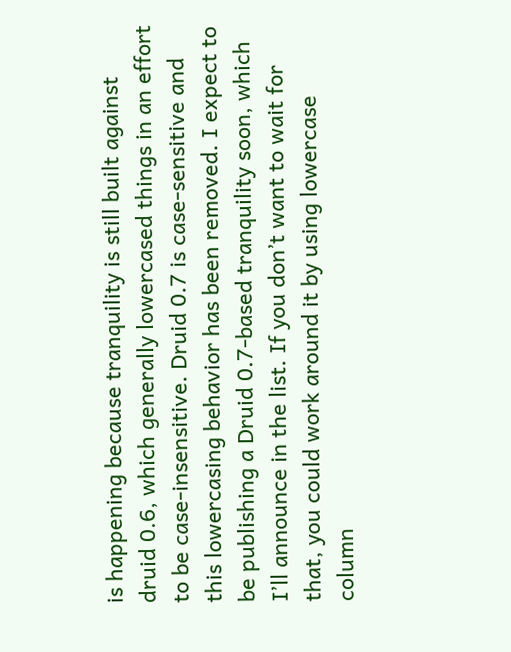is happening because tranquility is still built against druid 0.6, which generally lowercased things in an effort to be case-insensitive. Druid 0.7 is case-sensitive and this lowercasing behavior has been removed. I expect to be publishing a Druid 0.7-based tranquility soon, which I’ll announce in the list. If you don’t want to wait for that, you could work around it by using lowercase column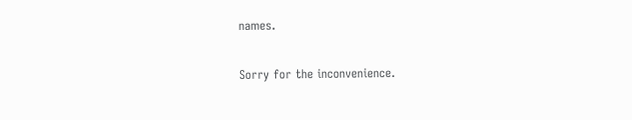names.

Sorry for the inconvenience.